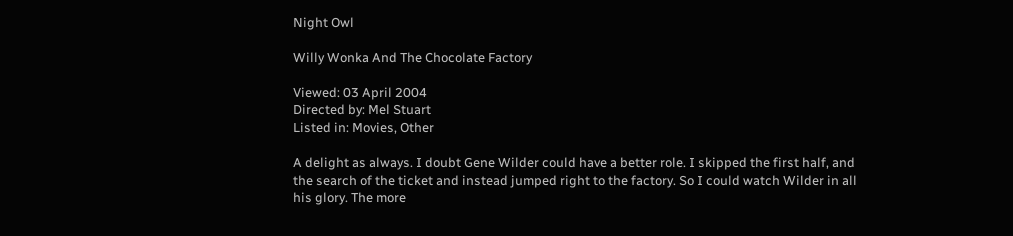Night Owl

Willy Wonka And The Chocolate Factory

Viewed: 03 April 2004
Directed by: Mel Stuart
Listed in: Movies, Other

A delight as always. I doubt Gene Wilder could have a better role. I skipped the first half, and the search of the ticket and instead jumped right to the factory. So I could watch Wilder in all his glory. The more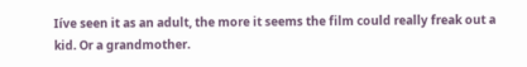Iíve seen it as an adult, the more it seems the film could really freak out a kid. Or a grandmother.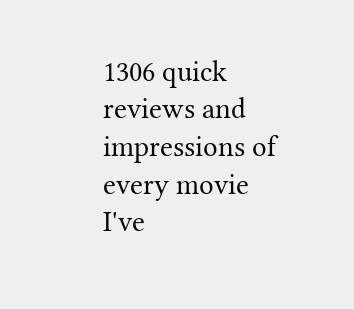1306 quick reviews and impressions of every movie I've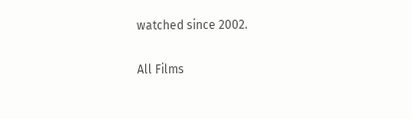watched since 2002.

All Films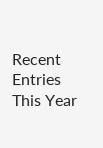Recent Entries
This Year